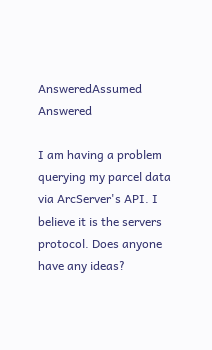AnsweredAssumed Answered

I am having a problem querying my parcel data via ArcServer's API. I believe it is the servers protocol. Does anyone have any ideas?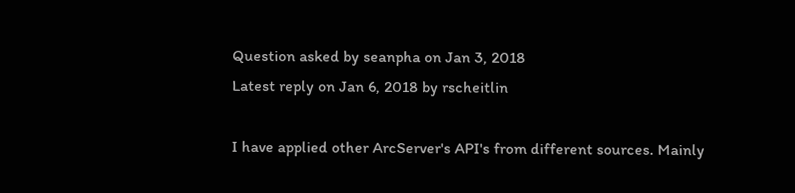Question asked by seanpha on Jan 3, 2018
Latest reply on Jan 6, 2018 by rscheitlin

I have applied other ArcServer's API's from different sources. Mainly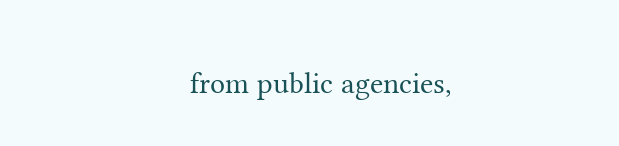from public agencies,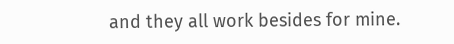and they all work besides for mine.